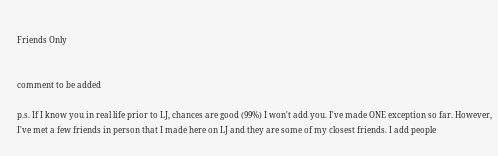Friends Only


comment to be added

p.s. If I know you in real life prior to LJ, chances are good (99%) I won't add you. I've made ONE exception so far. However, I've met a few friends in person that I made here on LJ and they are some of my closest friends. I add people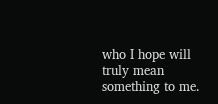who I hope will truly mean something to me.